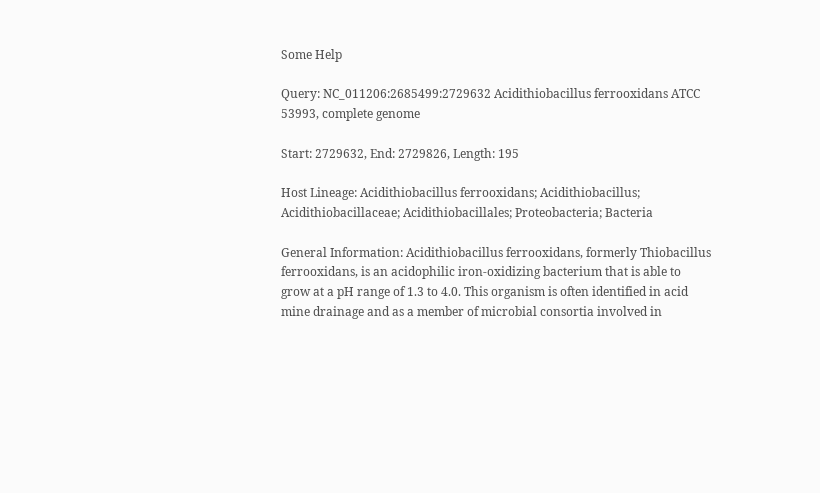Some Help

Query: NC_011206:2685499:2729632 Acidithiobacillus ferrooxidans ATCC 53993, complete genome

Start: 2729632, End: 2729826, Length: 195

Host Lineage: Acidithiobacillus ferrooxidans; Acidithiobacillus; Acidithiobacillaceae; Acidithiobacillales; Proteobacteria; Bacteria

General Information: Acidithiobacillus ferrooxidans, formerly Thiobacillus ferrooxidans, is an acidophilic iron-oxidizing bacterium that is able to grow at a pH range of 1.3 to 4.0. This organism is often identified in acid mine drainage and as a member of microbial consortia involved in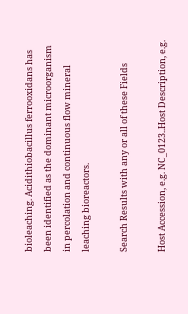bioleaching. Acidithiobacillus ferrooxidans has been identified as the dominant microorganism in percolation and continuous flow mineral leaching bioreactors.

Search Results with any or all of these Fields

Host Accession, e.g. NC_0123..Host Description, e.g.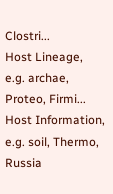Clostri...
Host Lineage, e.g. archae, Proteo, Firmi...
Host Information, e.g. soil, Thermo, Russia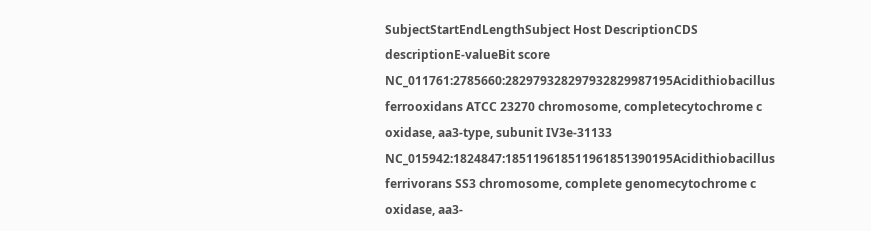SubjectStartEndLengthSubject Host DescriptionCDS descriptionE-valueBit score
NC_011761:2785660:282979328297932829987195Acidithiobacillus ferrooxidans ATCC 23270 chromosome, completecytochrome c oxidase, aa3-type, subunit IV3e-31133
NC_015942:1824847:185119618511961851390195Acidithiobacillus ferrivorans SS3 chromosome, complete genomecytochrome c oxidase, aa3-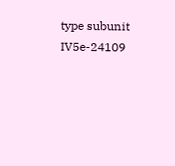type subunit IV5e-24109